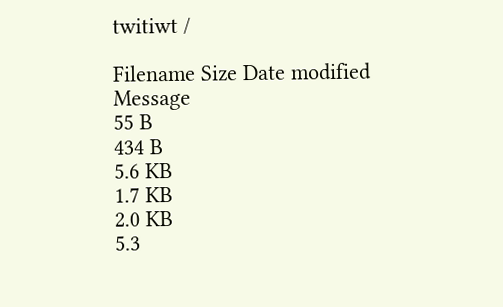twitiwt /

Filename Size Date modified Message
55 B
434 B
5.6 KB
1.7 KB
2.0 KB
5.3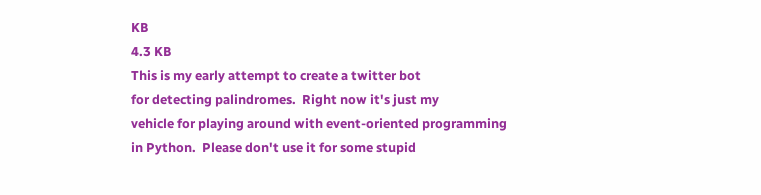KB
4.3 KB
This is my early attempt to create a twitter bot
for detecting palindromes.  Right now it's just my
vehicle for playing around with event-oriented programming
in Python.  Please don't use it for some stupid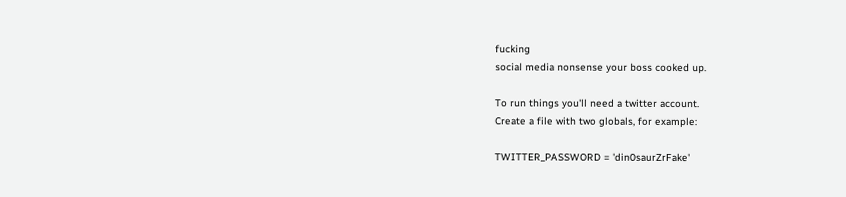fucking
social media nonsense your boss cooked up.

To run things you'll need a twitter account.
Create a file with two globals, for example:

TWITTER_PASSWORD = 'din0saurZrFake'